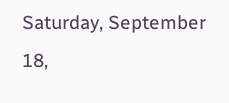Saturday, September 18,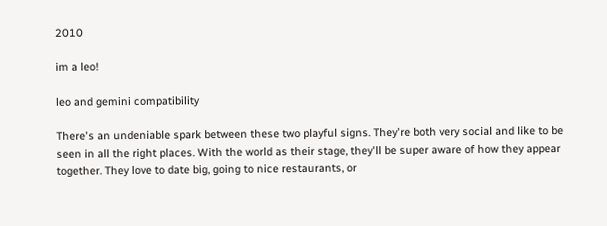2010

im a leo!

leo and gemini compatibility

There's an undeniable spark between these two playful signs. They're both very social and like to be seen in all the right places. With the world as their stage, they'll be super aware of how they appear together. They love to date big, going to nice restaurants, or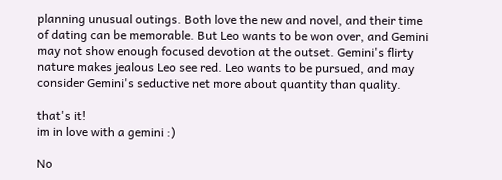planning unusual outings. Both love the new and novel, and their time of dating can be memorable. But Leo wants to be won over, and Gemini may not show enough focused devotion at the outset. Gemini's flirty nature makes jealous Leo see red. Leo wants to be pursued, and may consider Gemini's seductive net more about quantity than quality.

that's it!
im in love with a gemini :)

No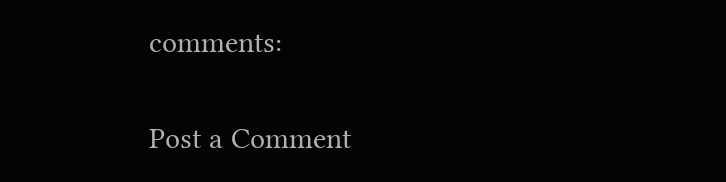comments:

Post a Comment